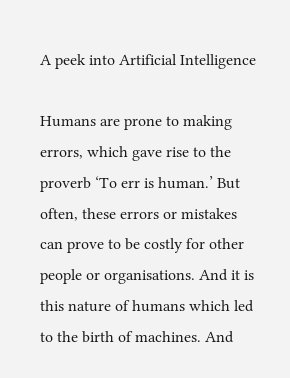A peek into Artificial Intelligence

Humans are prone to making errors, which gave rise to the proverb ‘To err is human.’ But often, these errors or mistakes can prove to be costly for other people or organisations. And it is this nature of humans which led to the birth of machines. And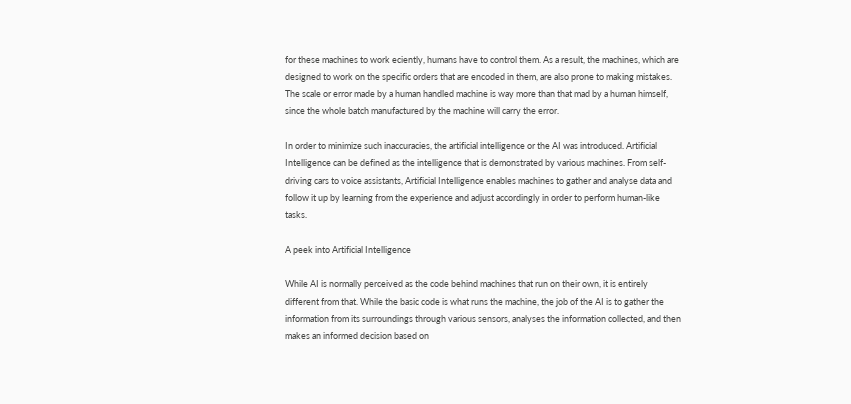for these machines to work eciently, humans have to control them. As a result, the machines, which are designed to work on the specific orders that are encoded in them, are also prone to making mistakes. The scale or error made by a human handled machine is way more than that mad by a human himself, since the whole batch manufactured by the machine will carry the error.

In order to minimize such inaccuracies, the artificial intelligence or the AI was introduced. Artificial Intelligence can be defined as the intelligence that is demonstrated by various machines. From self-driving cars to voice assistants, Artificial Intelligence enables machines to gather and analyse data and follow it up by learning from the experience and adjust accordingly in order to perform human-like tasks.

A peek into Artificial Intelligence

While AI is normally perceived as the code behind machines that run on their own, it is entirely different from that. While the basic code is what runs the machine, the job of the AI is to gather the information from its surroundings through various sensors, analyses the information collected, and then makes an informed decision based on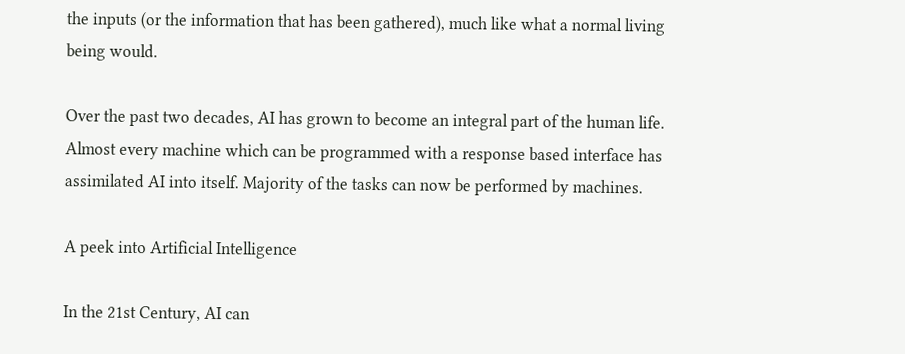the inputs (or the information that has been gathered), much like what a normal living being would.

Over the past two decades, AI has grown to become an integral part of the human life. Almost every machine which can be programmed with a response based interface has assimilated AI into itself. Majority of the tasks can now be performed by machines.

A peek into Artificial Intelligence

In the 21st Century, AI can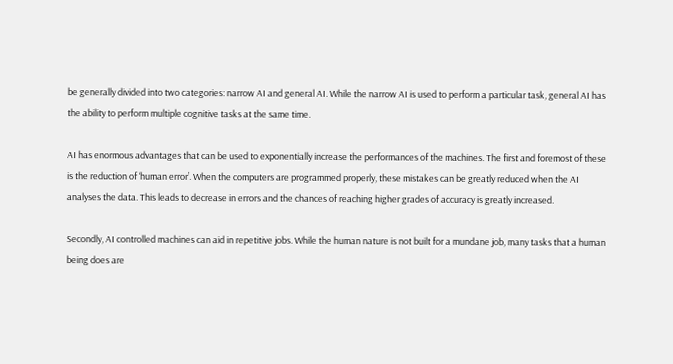be generally divided into two categories: narrow AI and general AI. While the narrow AI is used to perform a particular task, general AI has the ability to perform multiple cognitive tasks at the same time.

AI has enormous advantages that can be used to exponentially increase the performances of the machines. The first and foremost of these is the reduction of ‘human error’. When the computers are programmed properly, these mistakes can be greatly reduced when the AI analyses the data. This leads to decrease in errors and the chances of reaching higher grades of accuracy is greatly increased.

Secondly, AI controlled machines can aid in repetitive jobs. While the human nature is not built for a mundane job, many tasks that a human being does are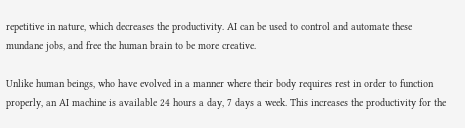repetitive in nature, which decreases the productivity. AI can be used to control and automate these mundane jobs, and free the human brain to be more creative.

Unlike human beings, who have evolved in a manner where their body requires rest in order to function properly, an AI machine is available 24 hours a day, 7 days a week. This increases the productivity for the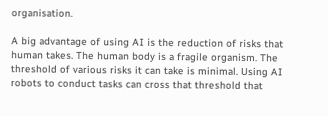organisation.

A big advantage of using AI is the reduction of risks that human takes. The human body is a fragile organism. The threshold of various risks it can take is minimal. Using AI robots to conduct tasks can cross that threshold that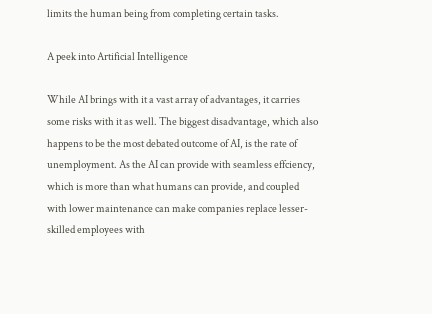limits the human being from completing certain tasks.

A peek into Artificial Intelligence

While AI brings with it a vast array of advantages, it carries some risks with it as well. The biggest disadvantage, which also happens to be the most debated outcome of AI, is the rate of unemployment. As the AI can provide with seamless effciency, which is more than what humans can provide, and coupled with lower maintenance can make companies replace lesser-skilled employees with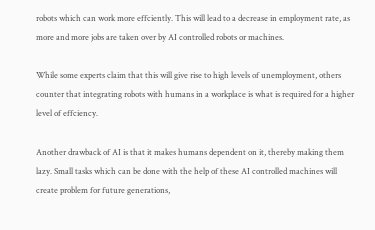robots which can work more effciently. This will lead to a decrease in employment rate, as more and more jobs are taken over by AI controlled robots or machines.

While some experts claim that this will give rise to high levels of unemployment, others counter that integrating robots with humans in a workplace is what is required for a higher level of effciency.

Another drawback of AI is that it makes humans dependent on it, thereby making them lazy. Small tasks which can be done with the help of these AI controlled machines will create problem for future generations,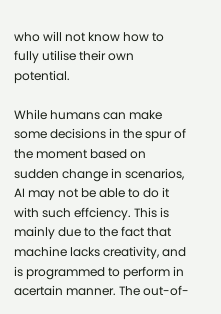who will not know how to fully utilise their own potential.

While humans can make some decisions in the spur of the moment based on sudden change in scenarios, AI may not be able to do it with such effciency. This is mainly due to the fact that machine lacks creativity, and is programmed to perform in acertain manner. The out-of-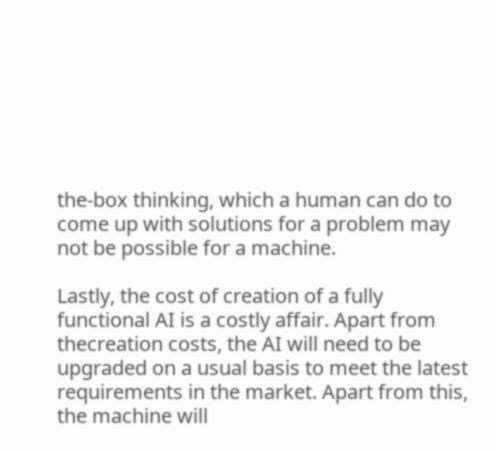the-box thinking, which a human can do to come up with solutions for a problem may not be possible for a machine.

Lastly, the cost of creation of a fully functional AI is a costly affair. Apart from thecreation costs, the AI will need to be upgraded on a usual basis to meet the latest requirements in the market. Apart from this, the machine will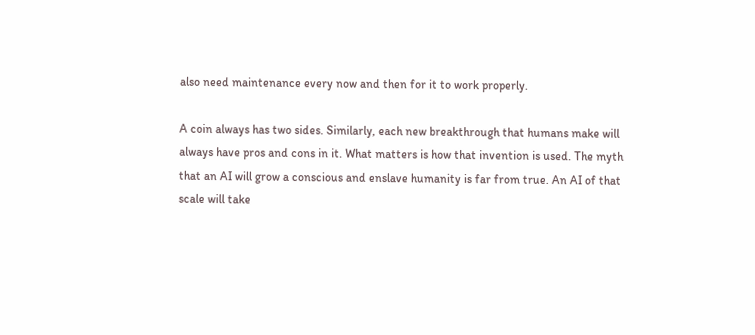also need maintenance every now and then for it to work properly.

A coin always has two sides. Similarly, each new breakthrough that humans make will always have pros and cons in it. What matters is how that invention is used. The myth that an AI will grow a conscious and enslave humanity is far from true. An AI of that scale will take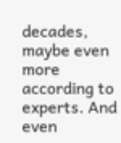decades, maybe even more according to experts. And even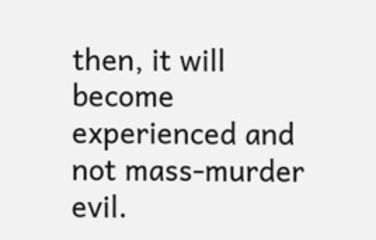then, it will become experienced and not mass-murder evil.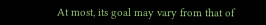At most, its goal may vary from that of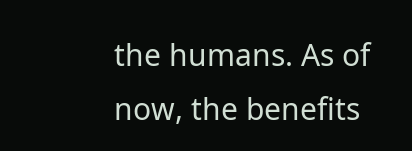the humans. As of now, the benefits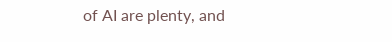of AI are plenty, and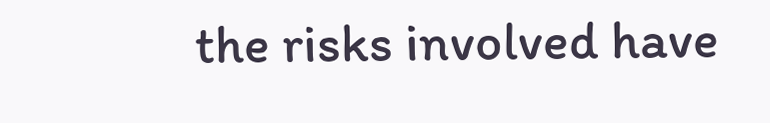the risks involved have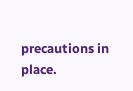precautions in place.